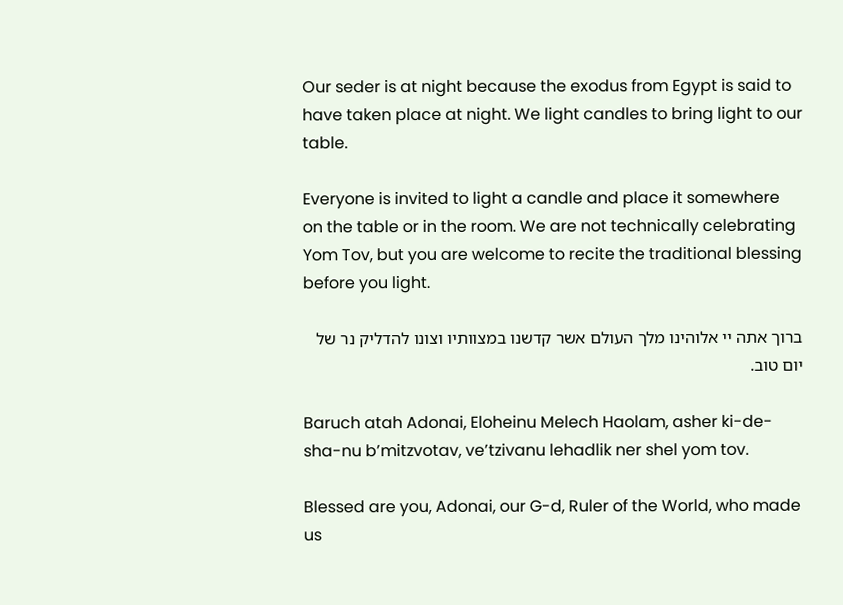Our seder is at night because the exodus from Egypt is said to have taken place at night. We light candles to bring light to our table.

Everyone is invited to light a candle and place it somewhere on the table or in the room. We are not technically celebrating Yom Tov, but you are welcome to recite the traditional blessing before you light.

ברוך אתה יי אלוהינו מלך העולם אשר קדשנו במצוותיו וצונו להדליק נר של יום טוב.

Baruch atah Adonai, Eloheinu Melech Haolam, asher ki-de-sha-nu b’mitzvotav, ve’tzivanu lehadlik ner shel yom tov.

Blessed are you, Adonai, our G-d, Ruler of the World, who made us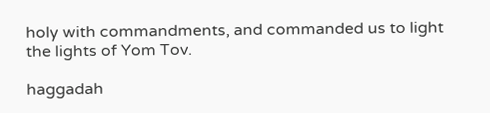holy with commandments, and commanded us to light the lights of Yom Tov.

haggadah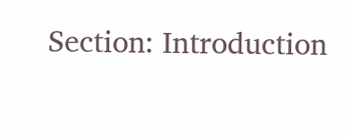Section: Introduction